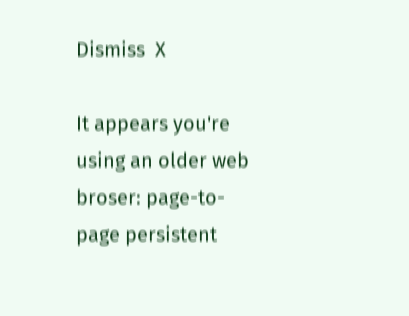Dismiss  X

It appears you're using an older web broser: page-to-page persistent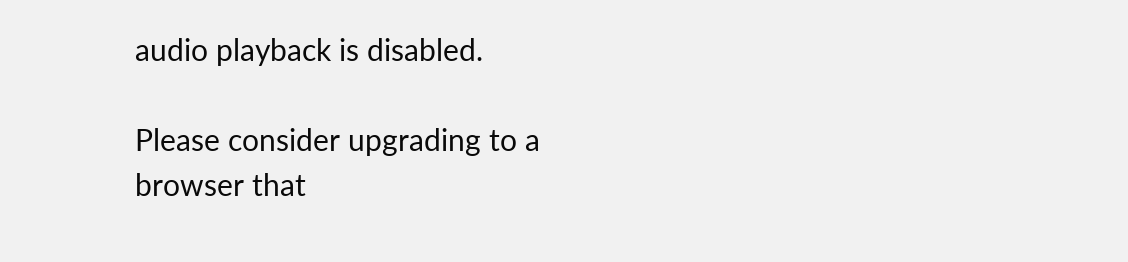audio playback is disabled.

Please consider upgrading to a browser that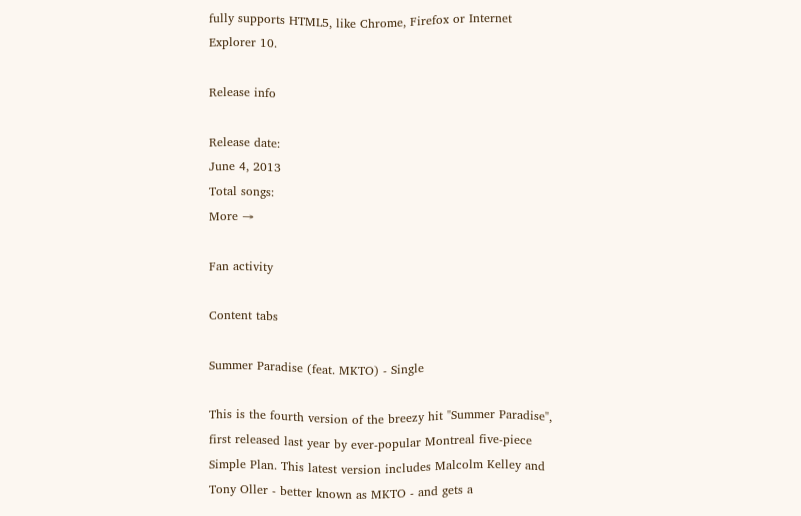fully supports HTML5, like Chrome, Firefox or Internet Explorer 10.

Release info

Release date:
June 4, 2013
Total songs:
More →

Fan activity

Content tabs

Summer Paradise (feat. MKTO) - Single

This is the fourth version of the breezy hit "Summer Paradise", first released last year by ever-popular Montreal five-piece Simple Plan. This latest version includes Malcolm Kelley and Tony Oller - better known as MKTO - and gets a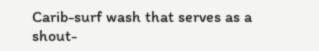Carib-surf wash that serves as a shout-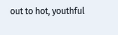out to hot, youthful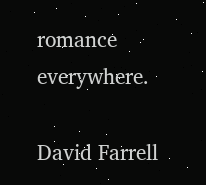romance everywhere.

David Farrell